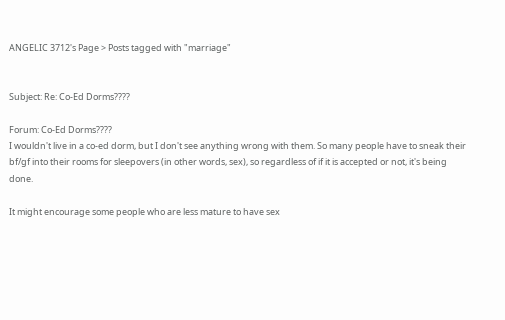ANGELIC 3712's Page > Posts tagged with "marriage"


Subject: Re: Co-Ed Dorms????

Forum: Co-Ed Dorms????
I wouldn't live in a co-ed dorm, but I don't see anything wrong with them. So many people have to sneak their bf/gf into their rooms for sleepovers (in other words, sex), so regardless of if it is accepted or not, it's being done.

It might encourage some people who are less mature to have sex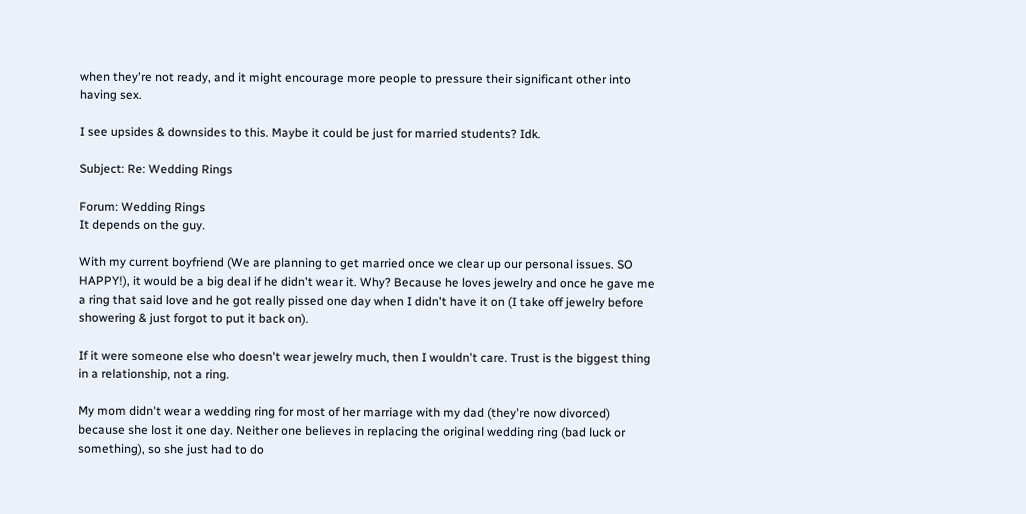when they're not ready, and it might encourage more people to pressure their significant other into having sex.

I see upsides & downsides to this. Maybe it could be just for married students? Idk.

Subject: Re: Wedding Rings

Forum: Wedding Rings
It depends on the guy.

With my current boyfriend (We are planning to get married once we clear up our personal issues. SO HAPPY!), it would be a big deal if he didn't wear it. Why? Because he loves jewelry and once he gave me a ring that said love and he got really pissed one day when I didn't have it on (I take off jewelry before showering & just forgot to put it back on).

If it were someone else who doesn't wear jewelry much, then I wouldn't care. Trust is the biggest thing in a relationship, not a ring.

My mom didn't wear a wedding ring for most of her marriage with my dad (they're now divorced) because she lost it one day. Neither one believes in replacing the original wedding ring (bad luck or something), so she just had to do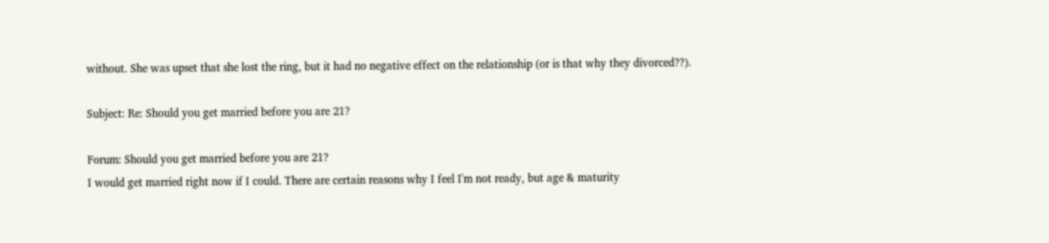without. She was upset that she lost the ring, but it had no negative effect on the relationship (or is that why they divorced??).

Subject: Re: Should you get married before you are 21?

Forum: Should you get married before you are 21?
I would get married right now if I could. There are certain reasons why I feel I'm not ready, but age & maturity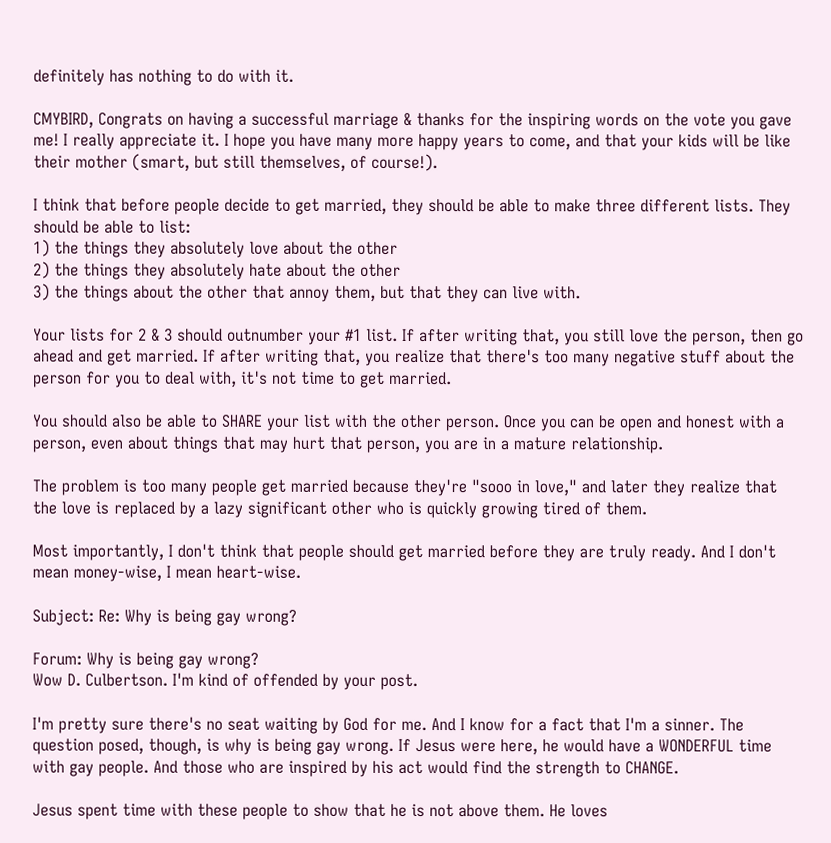definitely has nothing to do with it.

CMYBIRD, Congrats on having a successful marriage & thanks for the inspiring words on the vote you gave me! I really appreciate it. I hope you have many more happy years to come, and that your kids will be like their mother (smart, but still themselves, of course!).

I think that before people decide to get married, they should be able to make three different lists. They should be able to list:
1) the things they absolutely love about the other
2) the things they absolutely hate about the other
3) the things about the other that annoy them, but that they can live with.

Your lists for 2 & 3 should outnumber your #1 list. If after writing that, you still love the person, then go ahead and get married. If after writing that, you realize that there's too many negative stuff about the person for you to deal with, it's not time to get married.

You should also be able to SHARE your list with the other person. Once you can be open and honest with a person, even about things that may hurt that person, you are in a mature relationship.

The problem is too many people get married because they're "sooo in love," and later they realize that the love is replaced by a lazy significant other who is quickly growing tired of them.

Most importantly, I don't think that people should get married before they are truly ready. And I don't mean money-wise, I mean heart-wise.

Subject: Re: Why is being gay wrong?

Forum: Why is being gay wrong?
Wow D. Culbertson. I'm kind of offended by your post.

I'm pretty sure there's no seat waiting by God for me. And I know for a fact that I'm a sinner. The question posed, though, is why is being gay wrong. If Jesus were here, he would have a WONDERFUL time with gay people. And those who are inspired by his act would find the strength to CHANGE.

Jesus spent time with these people to show that he is not above them. He loves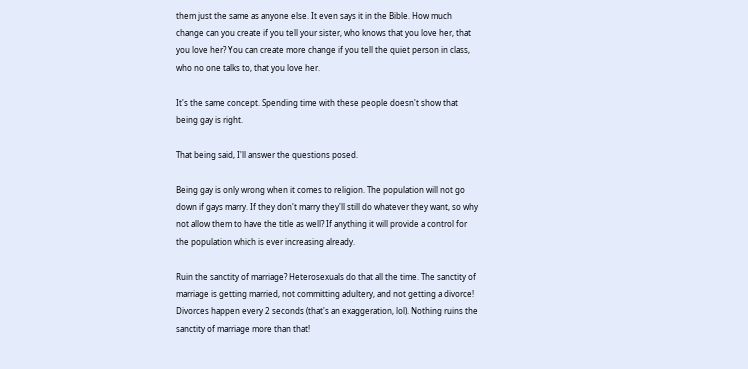them just the same as anyone else. It even says it in the Bible. How much change can you create if you tell your sister, who knows that you love her, that you love her? You can create more change if you tell the quiet person in class, who no one talks to, that you love her.

It's the same concept. Spending time with these people doesn't show that being gay is right.

That being said, I'll answer the questions posed.

Being gay is only wrong when it comes to religion. The population will not go down if gays marry. If they don't marry they'll still do whatever they want, so why not allow them to have the title as well? If anything it will provide a control for the population which is ever increasing already.

Ruin the sanctity of marriage? Heterosexuals do that all the time. The sanctity of marriage is getting married, not committing adultery, and not getting a divorce! Divorces happen every 2 seconds (that's an exaggeration, lol). Nothing ruins the sanctity of marriage more than that!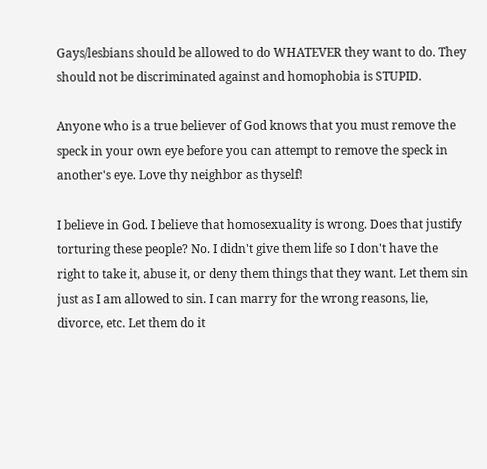Gays/lesbians should be allowed to do WHATEVER they want to do. They should not be discriminated against and homophobia is STUPID.

Anyone who is a true believer of God knows that you must remove the speck in your own eye before you can attempt to remove the speck in another's eye. Love thy neighbor as thyself!

I believe in God. I believe that homosexuality is wrong. Does that justify torturing these people? No. I didn't give them life so I don't have the right to take it, abuse it, or deny them things that they want. Let them sin just as I am allowed to sin. I can marry for the wrong reasons, lie, divorce, etc. Let them do it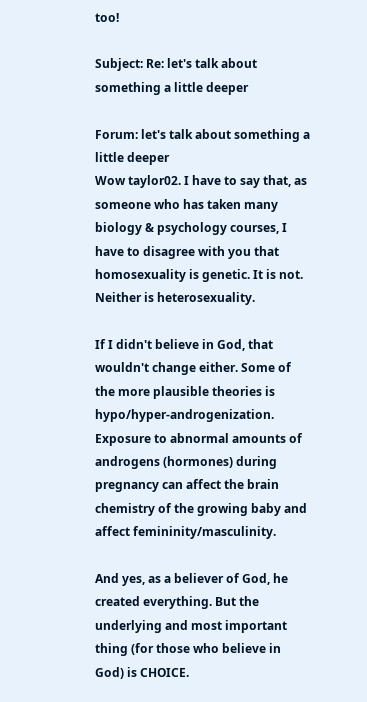too!

Subject: Re: let's talk about something a little deeper

Forum: let's talk about something a little deeper
Wow taylor02. I have to say that, as someone who has taken many biology & psychology courses, I have to disagree with you that homosexuality is genetic. It is not. Neither is heterosexuality.

If I didn't believe in God, that wouldn't change either. Some of the more plausible theories is hypo/hyper-androgenization. Exposure to abnormal amounts of androgens (hormones) during pregnancy can affect the brain chemistry of the growing baby and affect femininity/masculinity.

And yes, as a believer of God, he created everything. But the underlying and most important thing (for those who believe in God) is CHOICE.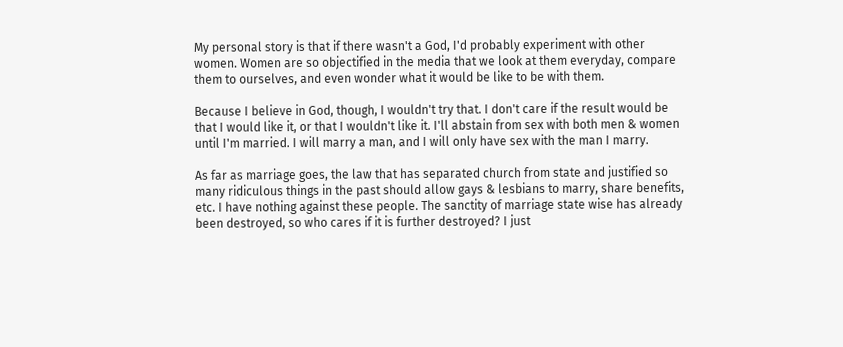My personal story is that if there wasn't a God, I'd probably experiment with other women. Women are so objectified in the media that we look at them everyday, compare them to ourselves, and even wonder what it would be like to be with them.

Because I believe in God, though, I wouldn't try that. I don't care if the result would be that I would like it, or that I wouldn't like it. I'll abstain from sex with both men & women until I'm married. I will marry a man, and I will only have sex with the man I marry.

As far as marriage goes, the law that has separated church from state and justified so many ridiculous things in the past should allow gays & lesbians to marry, share benefits, etc. I have nothing against these people. The sanctity of marriage state wise has already been destroyed, so who cares if it is further destroyed? I just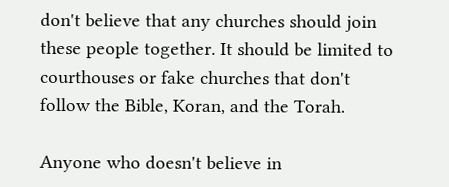don't believe that any churches should join these people together. It should be limited to courthouses or fake churches that don't follow the Bible, Koran, and the Torah.

Anyone who doesn't believe in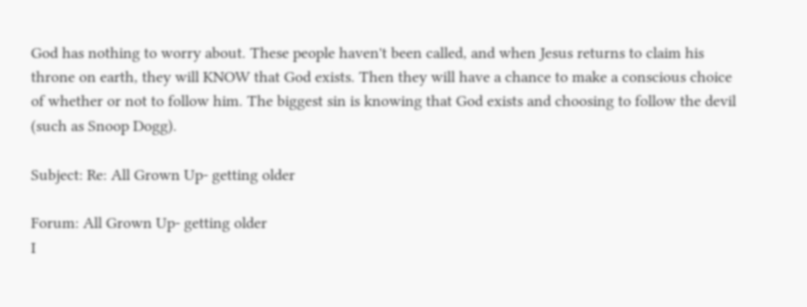God has nothing to worry about. These people haven't been called, and when Jesus returns to claim his throne on earth, they will KNOW that God exists. Then they will have a chance to make a conscious choice of whether or not to follow him. The biggest sin is knowing that God exists and choosing to follow the devil (such as Snoop Dogg).

Subject: Re: All Grown Up- getting older

Forum: All Grown Up- getting older
I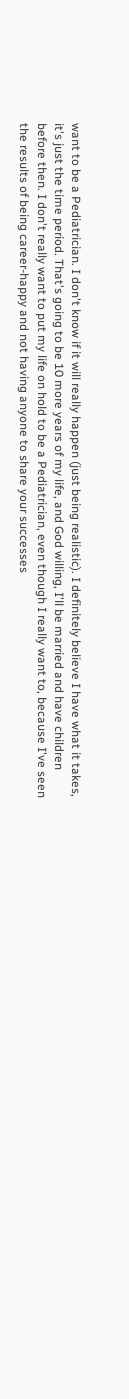want to be a Pediatrician. I don't know if it will really happen (just being realistic). I definitely believe I have what it takes, it's just the time period. That's going to be 10 more years of my life, and God willing, I'll be married and have children before then. I don't really want to put my life on hold to be a Pediatrician, even though I really want to, because I've seen the results of being career-happy and not having anyone to share your successes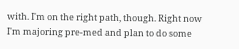with. I'm on the right path, though. Right now I'm majoring pre-med and plan to do some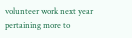volunteer work next year pertaining more to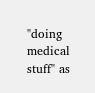"doing medical stuff" as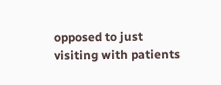opposed to just visiting with patients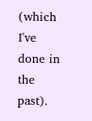(which I've done in the past).